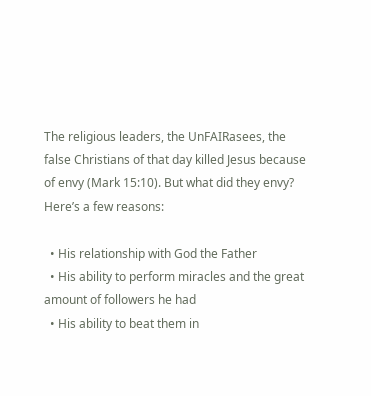The religious leaders, the UnFAIRasees, the false Christians of that day killed Jesus because of envy (Mark 15:10). But what did they envy? Here’s a few reasons:

  • His relationship with God the Father
  • His ability to perform miracles and the great amount of followers he had
  • His ability to beat them in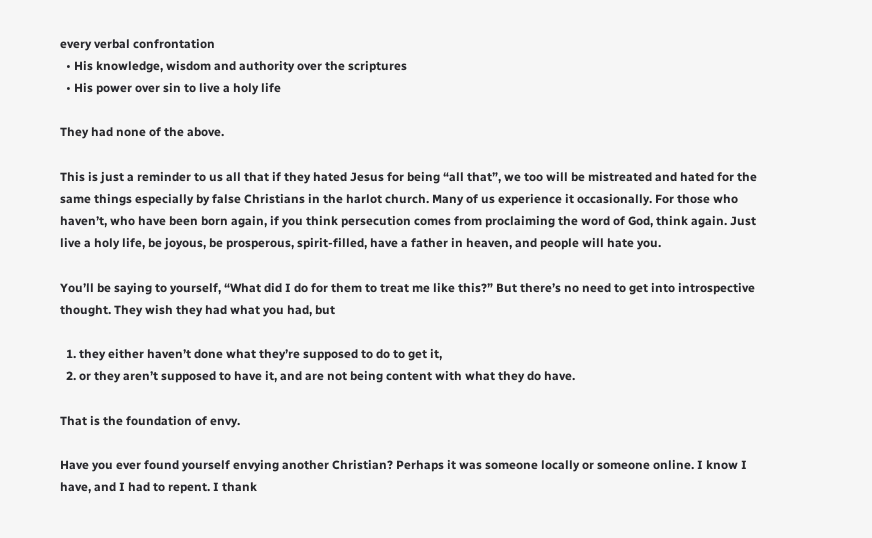every verbal confrontation
  • His knowledge, wisdom and authority over the scriptures
  • His power over sin to live a holy life

They had none of the above.

This is just a reminder to us all that if they hated Jesus for being “all that”, we too will be mistreated and hated for the same things especially by false Christians in the harlot church. Many of us experience it occasionally. For those who haven’t, who have been born again, if you think persecution comes from proclaiming the word of God, think again. Just live a holy life, be joyous, be prosperous, spirit-filled, have a father in heaven, and people will hate you.

You’ll be saying to yourself, “What did I do for them to treat me like this?” But there’s no need to get into introspective thought. They wish they had what you had, but

  1. they either haven’t done what they’re supposed to do to get it,
  2. or they aren’t supposed to have it, and are not being content with what they do have.

That is the foundation of envy.

Have you ever found yourself envying another Christian? Perhaps it was someone locally or someone online. I know I have, and I had to repent. I thank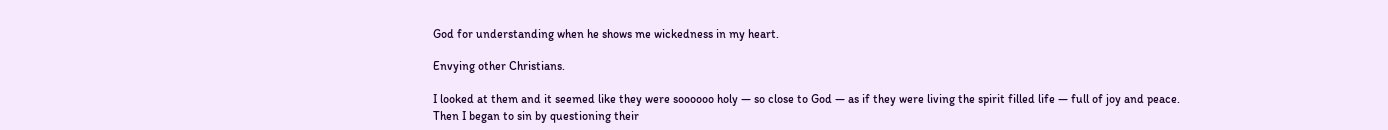God for understanding when he shows me wickedness in my heart.

Envying other Christians.

I looked at them and it seemed like they were soooooo holy — so close to God — as if they were living the spirit filled life — full of joy and peace. Then I began to sin by questioning their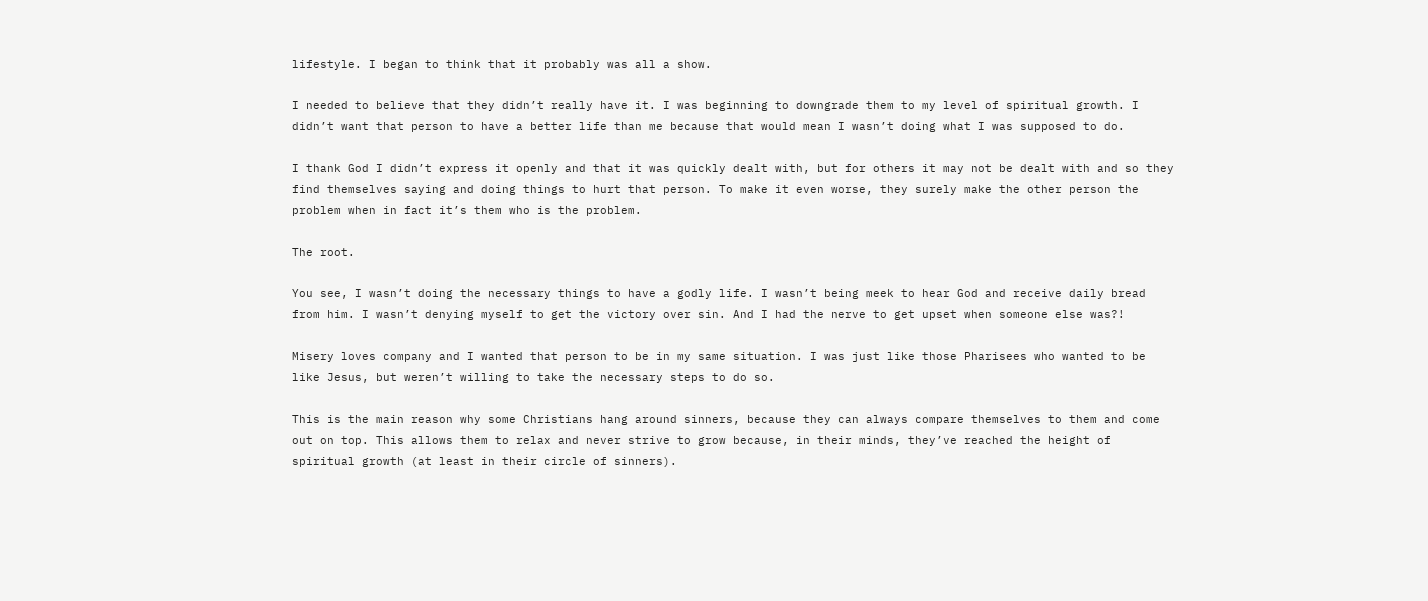lifestyle. I began to think that it probably was all a show.

I needed to believe that they didn’t really have it. I was beginning to downgrade them to my level of spiritual growth. I didn’t want that person to have a better life than me because that would mean I wasn’t doing what I was supposed to do.

I thank God I didn’t express it openly and that it was quickly dealt with, but for others it may not be dealt with and so they find themselves saying and doing things to hurt that person. To make it even worse, they surely make the other person the problem when in fact it’s them who is the problem.

The root.

You see, I wasn’t doing the necessary things to have a godly life. I wasn’t being meek to hear God and receive daily bread from him. I wasn’t denying myself to get the victory over sin. And I had the nerve to get upset when someone else was?!

Misery loves company and I wanted that person to be in my same situation. I was just like those Pharisees who wanted to be like Jesus, but weren’t willing to take the necessary steps to do so.

This is the main reason why some Christians hang around sinners, because they can always compare themselves to them and come out on top. This allows them to relax and never strive to grow because, in their minds, they’ve reached the height of spiritual growth (at least in their circle of sinners).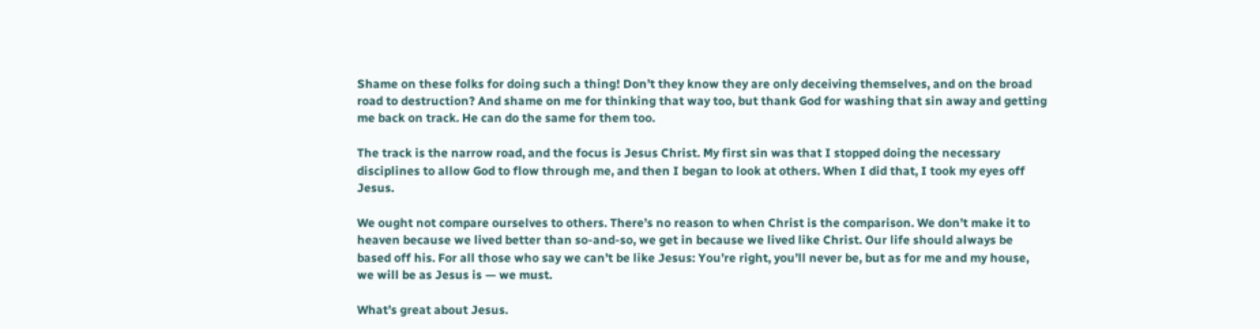Shame on these folks for doing such a thing! Don’t they know they are only deceiving themselves, and on the broad road to destruction? And shame on me for thinking that way too, but thank God for washing that sin away and getting me back on track. He can do the same for them too.

The track is the narrow road, and the focus is Jesus Christ. My first sin was that I stopped doing the necessary disciplines to allow God to flow through me, and then I began to look at others. When I did that, I took my eyes off Jesus.

We ought not compare ourselves to others. There’s no reason to when Christ is the comparison. We don’t make it to heaven because we lived better than so-and-so, we get in because we lived like Christ. Our life should always be based off his. For all those who say we can’t be like Jesus: You’re right, you’ll never be, but as for me and my house, we will be as Jesus is — we must.

What’s great about Jesus.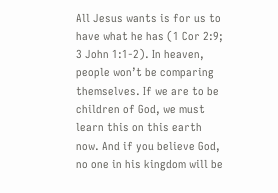All Jesus wants is for us to have what he has (1 Cor 2:9; 3 John 1:1-2). In heaven, people won’t be comparing themselves. If we are to be children of God, we must learn this on this earth now. And if you believe God, no one in his kingdom will be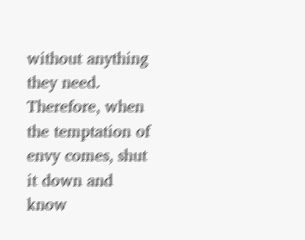without anything they need. Therefore, when the temptation of envy comes, shut it down and know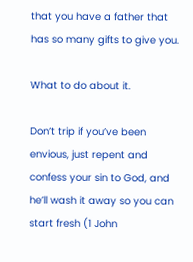that you have a father that has so many gifts to give you.

What to do about it.

Don’t trip if you’ve been envious, just repent and confess your sin to God, and he’ll wash it away so you can start fresh (1 John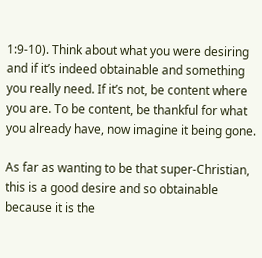1:9-10). Think about what you were desiring and if it’s indeed obtainable and something you really need. If it’s not, be content where you are. To be content, be thankful for what you already have, now imagine it being gone.

As far as wanting to be that super-Christian, this is a good desire and so obtainable because it is the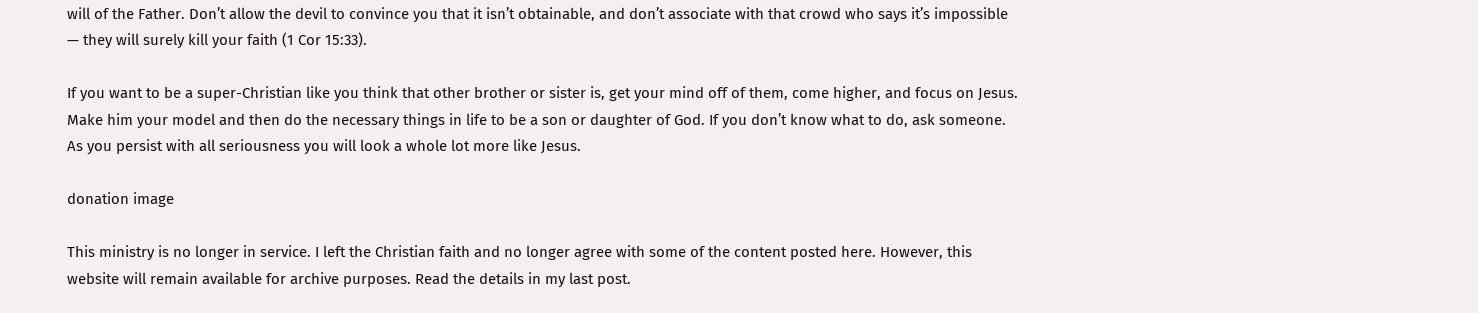will of the Father. Don’t allow the devil to convince you that it isn’t obtainable, and don’t associate with that crowd who says it’s impossible — they will surely kill your faith (1 Cor 15:33).

If you want to be a super-Christian like you think that other brother or sister is, get your mind off of them, come higher, and focus on Jesus. Make him your model and then do the necessary things in life to be a son or daughter of God. If you don’t know what to do, ask someone. As you persist with all seriousness you will look a whole lot more like Jesus.

donation image

This ministry is no longer in service. I left the Christian faith and no longer agree with some of the content posted here. However, this website will remain available for archive purposes. Read the details in my last post.